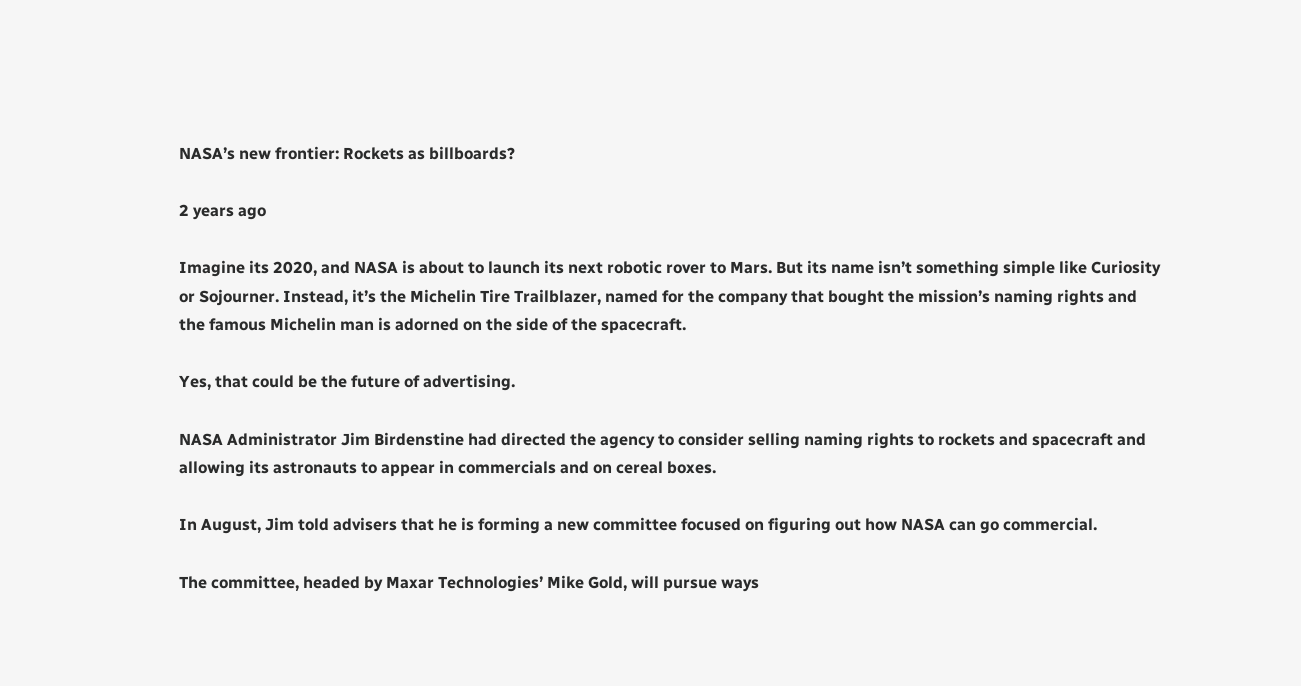NASA’s new frontier: Rockets as billboards?

2 years ago

Imagine its 2020, and NASA is about to launch its next robotic rover to Mars. But its name isn’t something simple like Curiosity or Sojourner. Instead, it’s the Michelin Tire Trailblazer, named for the company that bought the mission’s naming rights and the famous Michelin man is adorned on the side of the spacecraft.

Yes, that could be the future of advertising.

NASA Administrator Jim Birdenstine had directed the agency to consider selling naming rights to rockets and spacecraft and allowing its astronauts to appear in commercials and on cereal boxes.

In August, Jim told advisers that he is forming a new committee focused on figuring out how NASA can go commercial.

The committee, headed by Maxar Technologies’ Mike Gold, will pursue ways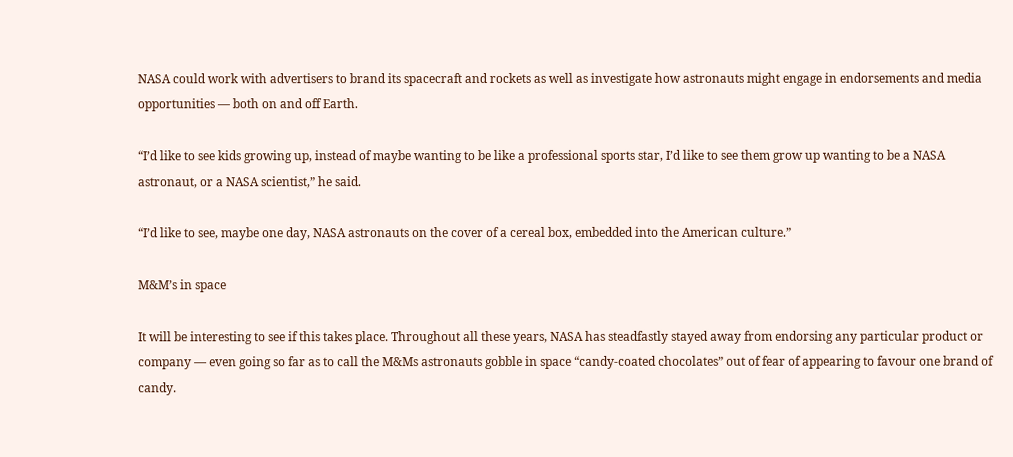NASA could work with advertisers to brand its spacecraft and rockets as well as investigate how astronauts might engage in endorsements and media opportunities — both on and off Earth.

“I’d like to see kids growing up, instead of maybe wanting to be like a professional sports star, I’d like to see them grow up wanting to be a NASA astronaut, or a NASA scientist,” he said.

“I’d like to see, maybe one day, NASA astronauts on the cover of a cereal box, embedded into the American culture.”

M&M’s in space

It will be interesting to see if this takes place. Throughout all these years, NASA has steadfastly stayed away from endorsing any particular product or company — even going so far as to call the M&Ms astronauts gobble in space “candy-coated chocolates” out of fear of appearing to favour one brand of candy.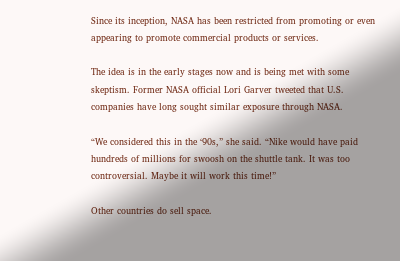Since its inception, NASA has been restricted from promoting or even appearing to promote commercial products or services.

The idea is in the early stages now and is being met with some skeptism. Former NASA official Lori Garver tweeted that U.S. companies have long sought similar exposure through NASA.

“We considered this in the ‘90s,” she said. “Nike would have paid hundreds of millions for swoosh on the shuttle tank. It was too controversial. Maybe it will work this time!”

Other countries do sell space.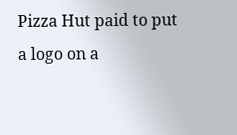Pizza Hut paid to put a logo on a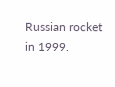Russian rocket in 1999.